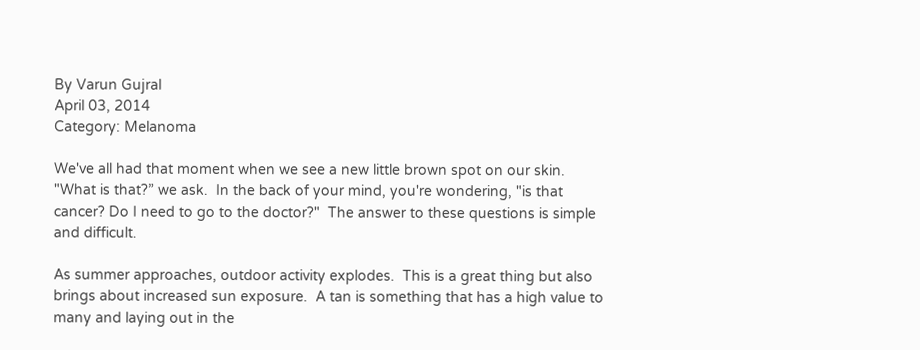By Varun Gujral
April 03, 2014
Category: Melanoma

We've all had that moment when we see a new little brown spot on our skin.  "What is that?” we ask.  In the back of your mind, you're wondering, "is that cancer? Do I need to go to the doctor?"  The answer to these questions is simple and difficult.

As summer approaches, outdoor activity explodes.  This is a great thing but also brings about increased sun exposure.  A tan is something that has a high value to many and laying out in the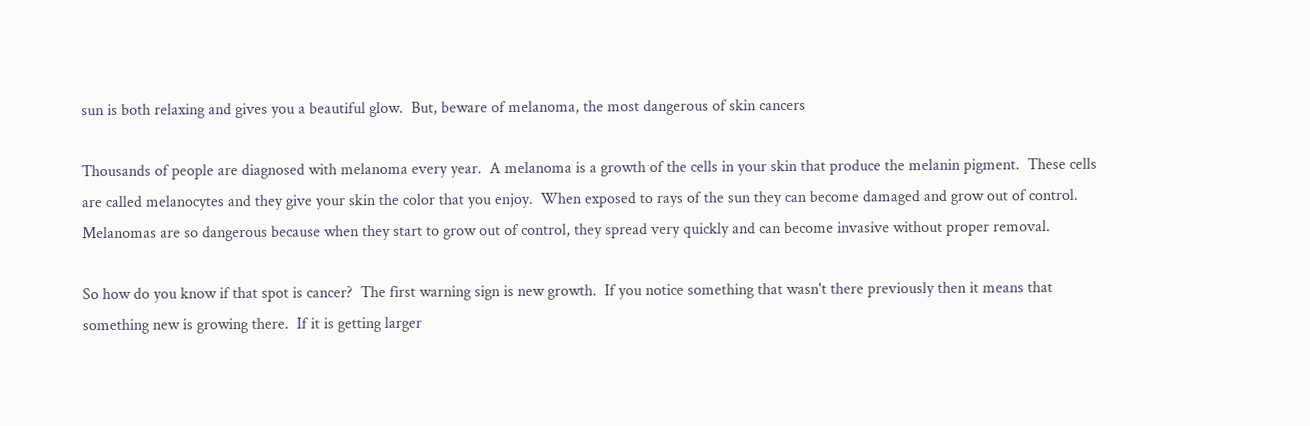sun is both relaxing and gives you a beautiful glow.  But, beware of melanoma, the most dangerous of skin cancers

Thousands of people are diagnosed with melanoma every year.  A melanoma is a growth of the cells in your skin that produce the melanin pigment.  These cells are called melanocytes and they give your skin the color that you enjoy.  When exposed to rays of the sun they can become damaged and grow out of control.  Melanomas are so dangerous because when they start to grow out of control, they spread very quickly and can become invasive without proper removal.

So how do you know if that spot is cancer?  The first warning sign is new growth.  If you notice something that wasn't there previously then it means that something new is growing there.  If it is getting larger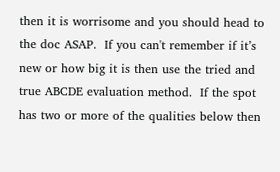then it is worrisome and you should head to the doc ASAP.  If you can't remember if it’s new or how big it is then use the tried and true ABCDE evaluation method.  If the spot has two or more of the qualities below then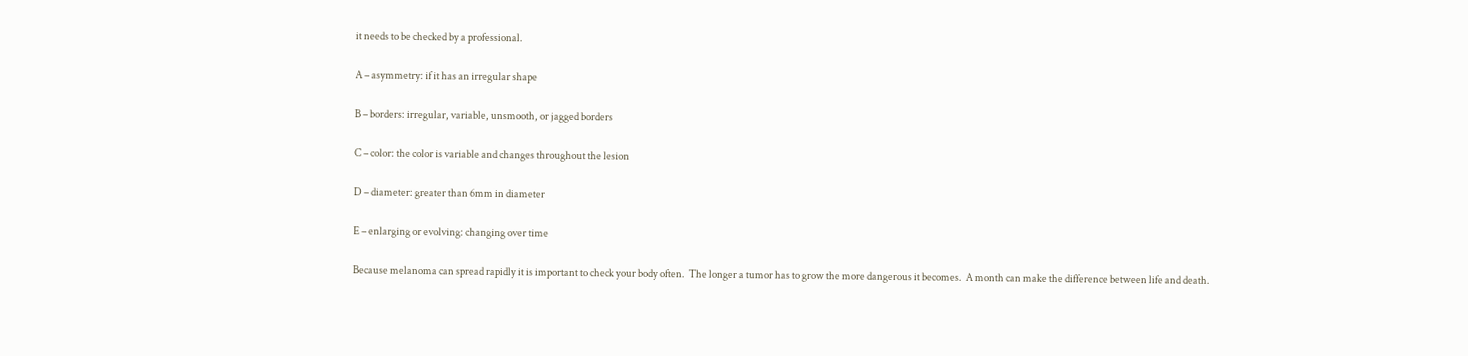it needs to be checked by a professional.

A – asymmetry: if it has an irregular shape

B – borders: irregular, variable, unsmooth, or jagged borders

C – color: the color is variable and changes throughout the lesion

D – diameter: greater than 6mm in diameter

E – enlarging or evolving: changing over time

Because melanoma can spread rapidly it is important to check your body often.  The longer a tumor has to grow the more dangerous it becomes.  A month can make the difference between life and death.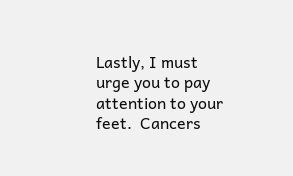Lastly, I must urge you to pay attention to your feet.  Cancers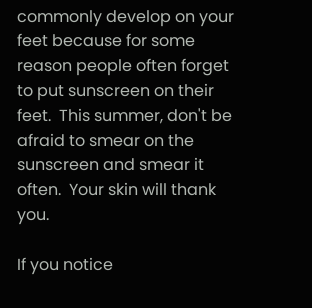commonly develop on your feet because for some reason people often forget to put sunscreen on their feet.  This summer, don't be afraid to smear on the sunscreen and smear it often.  Your skin will thank you.

If you notice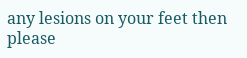any lesions on your feet then please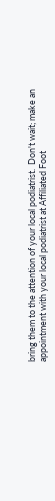bring them to the attention of your local podiatrist.  Don't wait; make an appointment with your local podiatrist at Affiliated Foot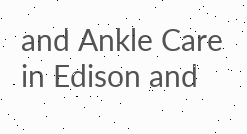and Ankle Care in Edison and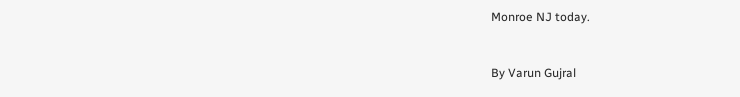Monroe NJ today.


By Varun Gujral